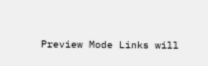Preview Mode Links will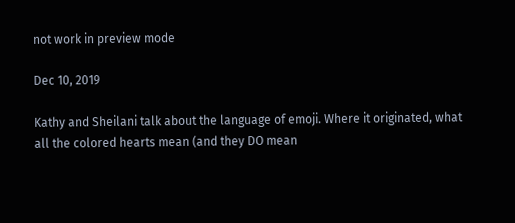not work in preview mode

Dec 10, 2019

Kathy and Sheilani talk about the language of emoji. Where it originated, what all the colored hearts mean (and they DO mean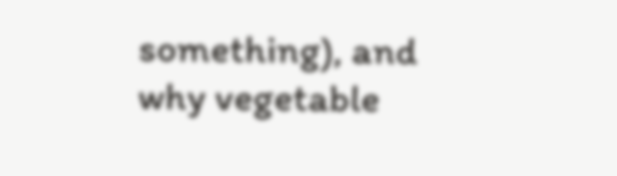something), and why vegetable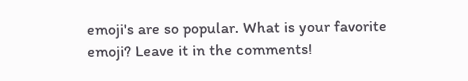emoji's are so popular. What is your favorite emoji? Leave it in the comments!